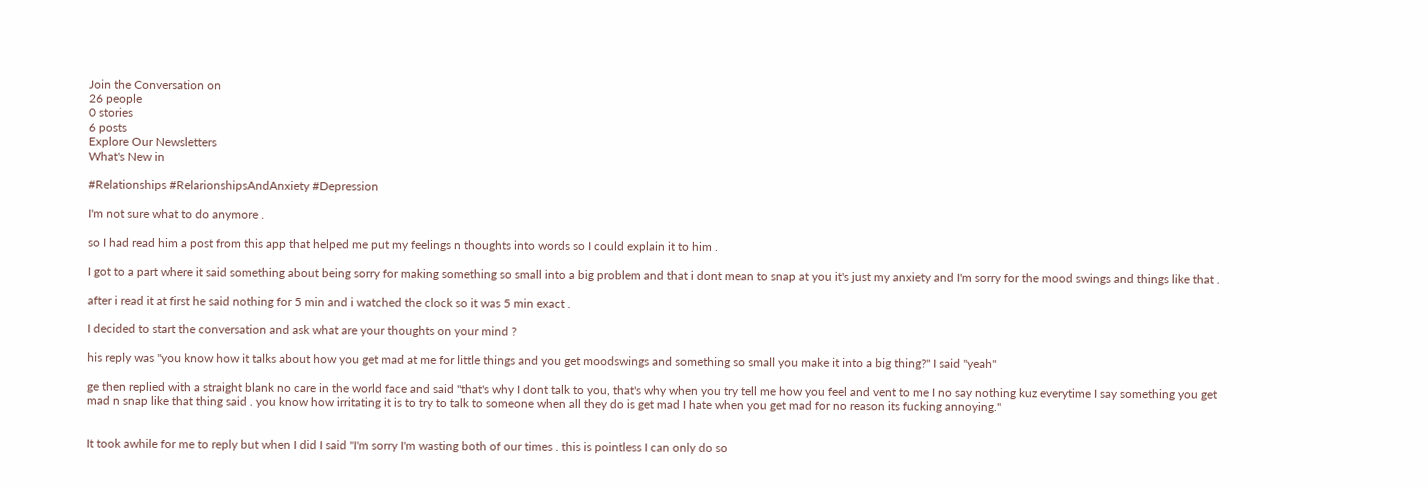Join the Conversation on
26 people
0 stories
6 posts
Explore Our Newsletters
What's New in

#Relationships #RelarionshipsAndAnxiety #Depression

I'm not sure what to do anymore .

so I had read him a post from this app that helped me put my feelings n thoughts into words so I could explain it to him .

I got to a part where it said something about being sorry for making something so small into a big problem and that i dont mean to snap at you it's just my anxiety and I'm sorry for the mood swings and things like that .

after i read it at first he said nothing for 5 min and i watched the clock so it was 5 min exact .

I decided to start the conversation and ask what are your thoughts on your mind ?

his reply was "you know how it talks about how you get mad at me for little things and you get moodswings and something so small you make it into a big thing?" I said "yeah"

ge then replied with a straight blank no care in the world face and said "that's why I dont talk to you, that's why when you try tell me how you feel and vent to me I no say nothing kuz everytime I say something you get mad n snap like that thing said . you know how irritating it is to try to talk to someone when all they do is get mad I hate when you get mad for no reason its fucking annoying."


It took awhile for me to reply but when I did I said "I'm sorry I'm wasting both of our times . this is pointless I can only do so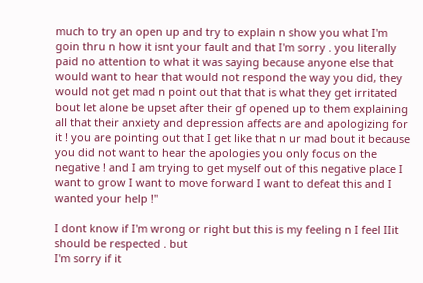much to try an open up and try to explain n show you what I'm goin thru n how it isnt your fault and that I'm sorry . you literally paid no attention to what it was saying because anyone else that would want to hear that would not respond the way you did, they would not get mad n point out that that is what they get irritated bout let alone be upset after their gf opened up to them explaining all that their anxiety and depression affects are and apologizing for it ! you are pointing out that I get like that n ur mad bout it because you did not want to hear the apologies you only focus on the negative ! and I am trying to get myself out of this negative place I want to grow I want to move forward I want to defeat this and I wanted your help !"

I dont know if I'm wrong or right but this is my feeling n I feel IIit should be respected . but
I'm sorry if it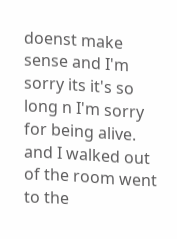doenst make sense and I'm sorry its it's so long n I'm sorry for being alive.
and I walked out of the room went to the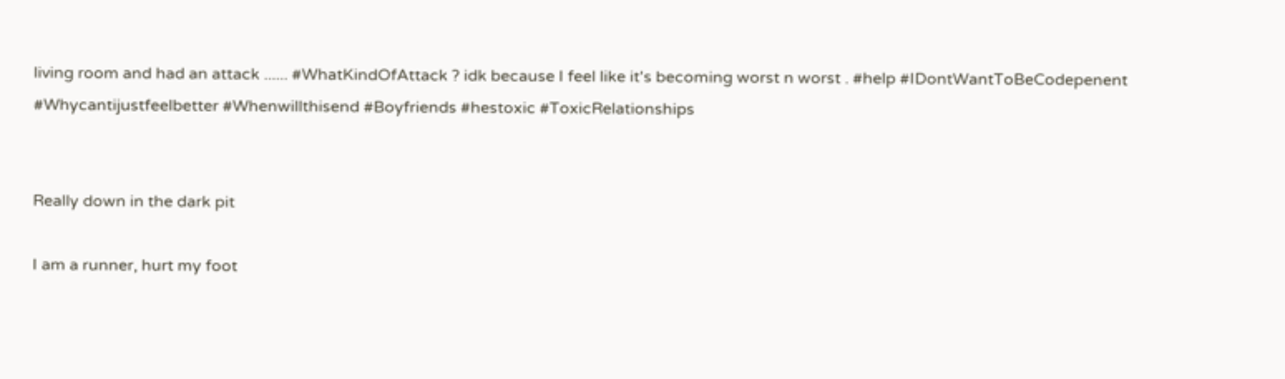living room and had an attack ...... #WhatKindOfAttack ? idk because I feel like it's becoming worst n worst . #help #IDontWantToBeCodepenent #Whycantijustfeelbetter #Whenwillthisend #Boyfriends #hestoxic #ToxicRelationships


Really down in the dark pit

I am a runner, hurt my foot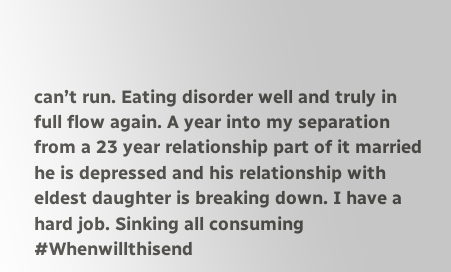can’t run. Eating disorder well and truly in full flow again. A year into my separation from a 23 year relationship part of it married he is depressed and his relationship with eldest daughter is breaking down. I have a hard job. Sinking all consuming #Whenwillthisend